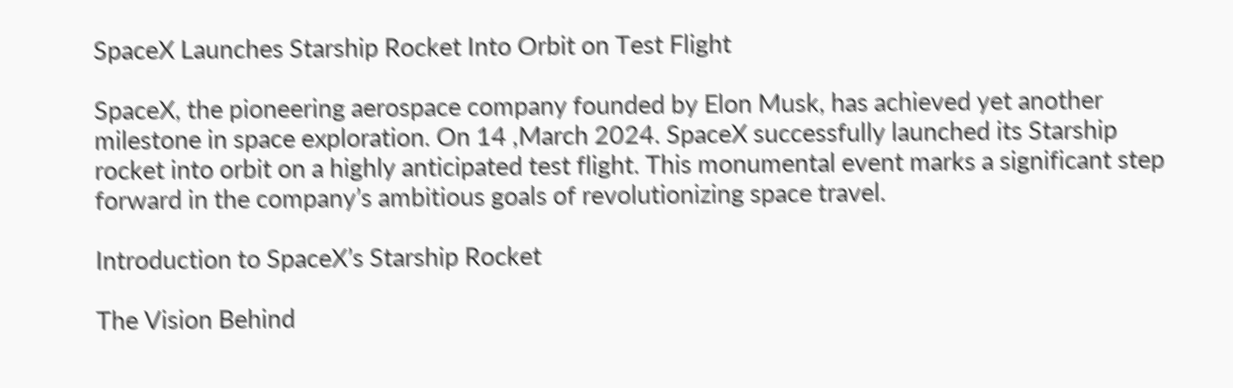SpaceX Launches Starship Rocket Into Orbit on Test Flight

SpaceX, the pioneering aerospace company founded by Elon Musk, has achieved yet another milestone in space exploration. On 14 ,March 2024. SpaceX successfully launched its Starship rocket into orbit on a highly anticipated test flight. This monumental event marks a significant step forward in the company’s ambitious goals of revolutionizing space travel.

Introduction to SpaceX’s Starship Rocket

The Vision Behind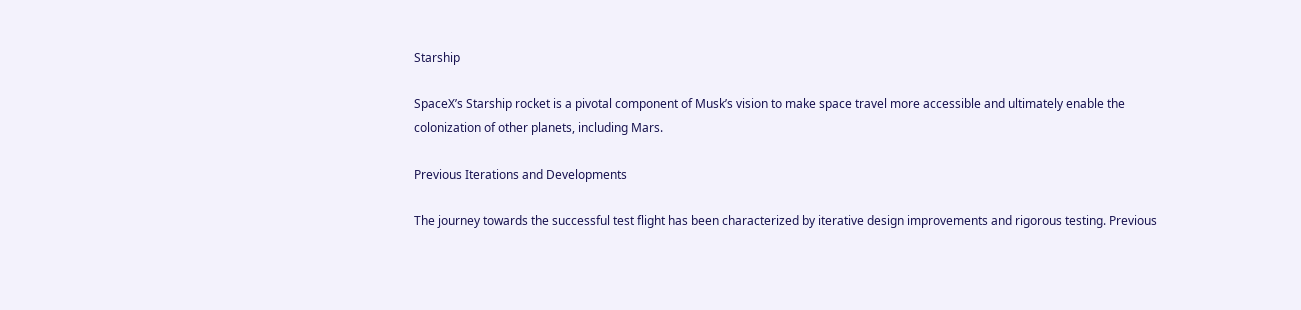Starship

SpaceX’s Starship rocket is a pivotal component of Musk’s vision to make space travel more accessible and ultimately enable the colonization of other planets, including Mars.

Previous Iterations and Developments

The journey towards the successful test flight has been characterized by iterative design improvements and rigorous testing. Previous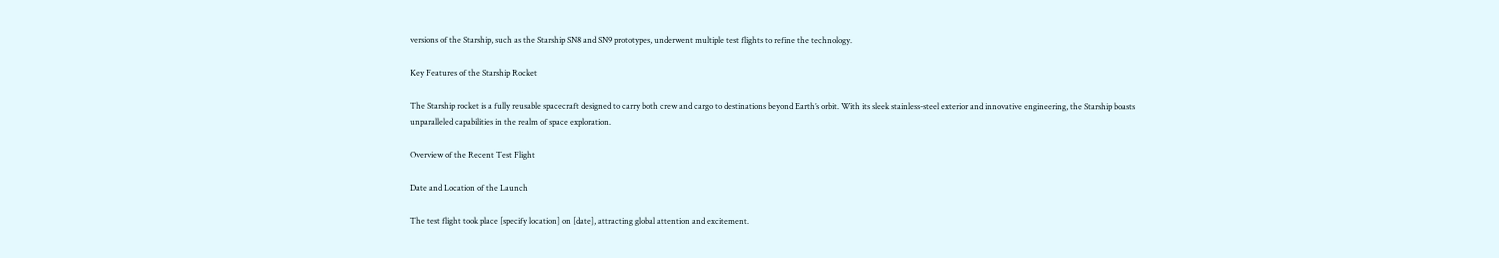versions of the Starship, such as the Starship SN8 and SN9 prototypes, underwent multiple test flights to refine the technology.

Key Features of the Starship Rocket

The Starship rocket is a fully reusable spacecraft designed to carry both crew and cargo to destinations beyond Earth’s orbit. With its sleek stainless-steel exterior and innovative engineering, the Starship boasts unparalleled capabilities in the realm of space exploration.

Overview of the Recent Test Flight

Date and Location of the Launch

The test flight took place [specify location] on [date], attracting global attention and excitement.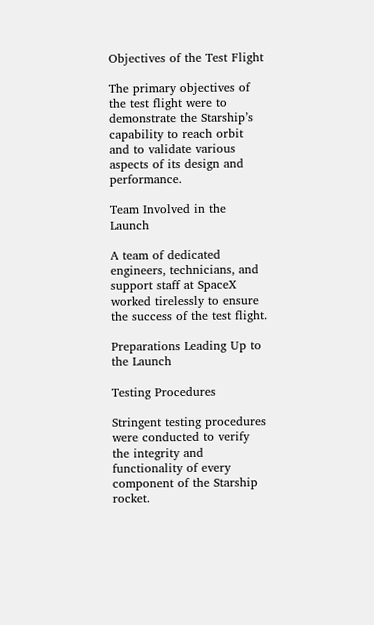Objectives of the Test Flight

The primary objectives of the test flight were to demonstrate the Starship’s capability to reach orbit and to validate various aspects of its design and performance.

Team Involved in the Launch

A team of dedicated engineers, technicians, and support staff at SpaceX worked tirelessly to ensure the success of the test flight.

Preparations Leading Up to the Launch

Testing Procedures

Stringent testing procedures were conducted to verify the integrity and functionality of every component of the Starship rocket.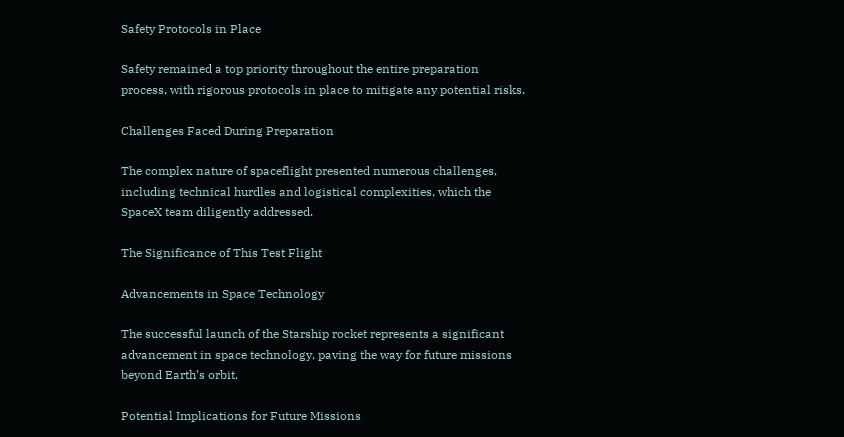Safety Protocols in Place

Safety remained a top priority throughout the entire preparation process, with rigorous protocols in place to mitigate any potential risks.

Challenges Faced During Preparation

The complex nature of spaceflight presented numerous challenges, including technical hurdles and logistical complexities, which the SpaceX team diligently addressed.

The Significance of This Test Flight

Advancements in Space Technology

The successful launch of the Starship rocket represents a significant advancement in space technology, paving the way for future missions beyond Earth’s orbit.

Potential Implications for Future Missions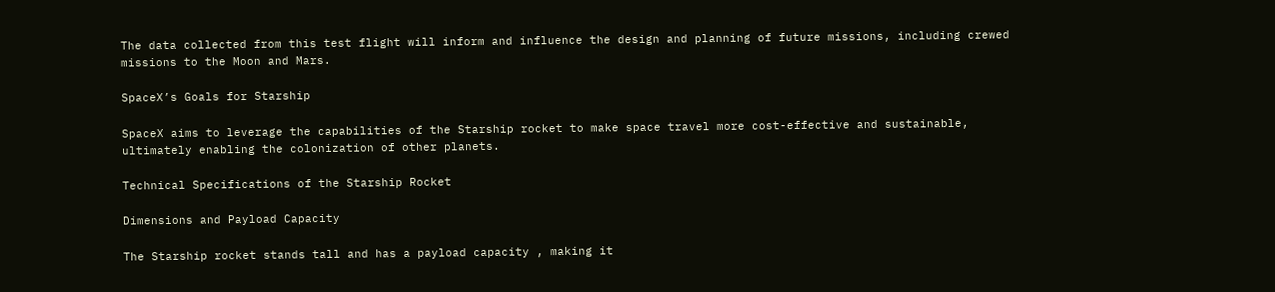The data collected from this test flight will inform and influence the design and planning of future missions, including crewed missions to the Moon and Mars.

SpaceX’s Goals for Starship

SpaceX aims to leverage the capabilities of the Starship rocket to make space travel more cost-effective and sustainable, ultimately enabling the colonization of other planets.

Technical Specifications of the Starship Rocket

Dimensions and Payload Capacity

The Starship rocket stands tall and has a payload capacity , making it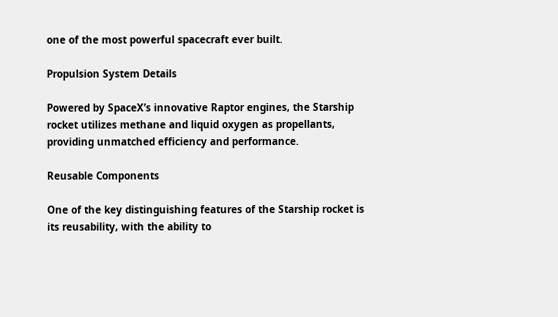one of the most powerful spacecraft ever built.

Propulsion System Details

Powered by SpaceX’s innovative Raptor engines, the Starship rocket utilizes methane and liquid oxygen as propellants, providing unmatched efficiency and performance.

Reusable Components

One of the key distinguishing features of the Starship rocket is its reusability, with the ability to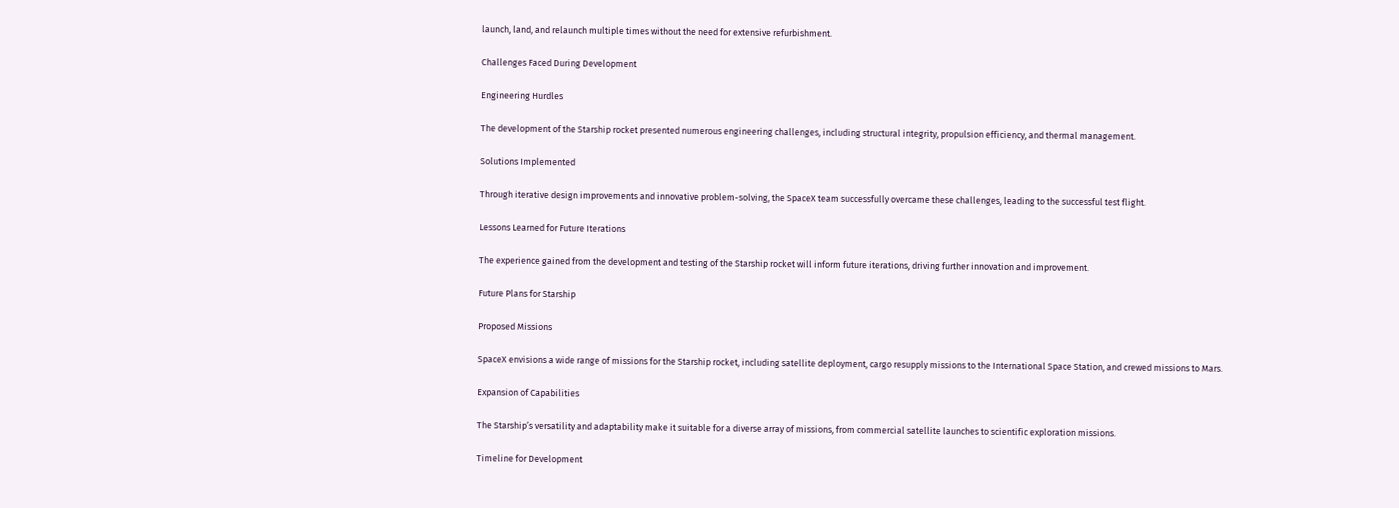launch, land, and relaunch multiple times without the need for extensive refurbishment.

Challenges Faced During Development

Engineering Hurdles

The development of the Starship rocket presented numerous engineering challenges, including structural integrity, propulsion efficiency, and thermal management.

Solutions Implemented

Through iterative design improvements and innovative problem-solving, the SpaceX team successfully overcame these challenges, leading to the successful test flight.

Lessons Learned for Future Iterations

The experience gained from the development and testing of the Starship rocket will inform future iterations, driving further innovation and improvement.

Future Plans for Starship

Proposed Missions

SpaceX envisions a wide range of missions for the Starship rocket, including satellite deployment, cargo resupply missions to the International Space Station, and crewed missions to Mars.

Expansion of Capabilities

The Starship’s versatility and adaptability make it suitable for a diverse array of missions, from commercial satellite launches to scientific exploration missions.

Timeline for Development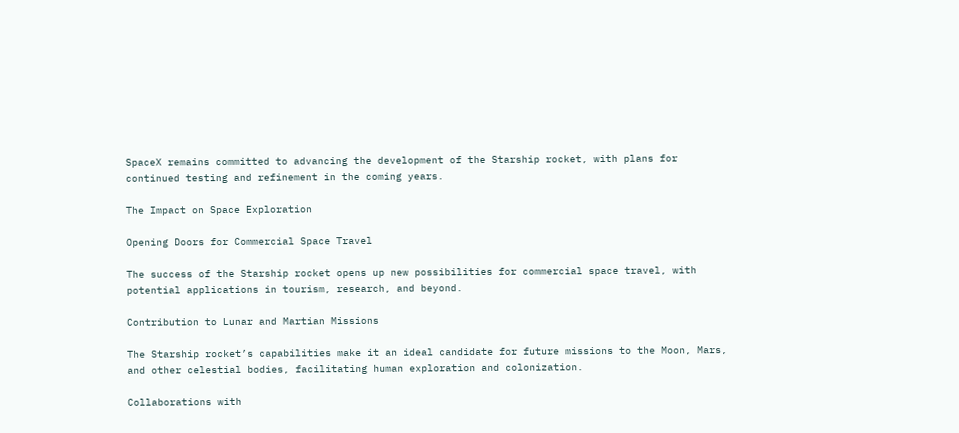SpaceX remains committed to advancing the development of the Starship rocket, with plans for continued testing and refinement in the coming years.

The Impact on Space Exploration

Opening Doors for Commercial Space Travel

The success of the Starship rocket opens up new possibilities for commercial space travel, with potential applications in tourism, research, and beyond.

Contribution to Lunar and Martian Missions

The Starship rocket’s capabilities make it an ideal candidate for future missions to the Moon, Mars, and other celestial bodies, facilitating human exploration and colonization.

Collaborations with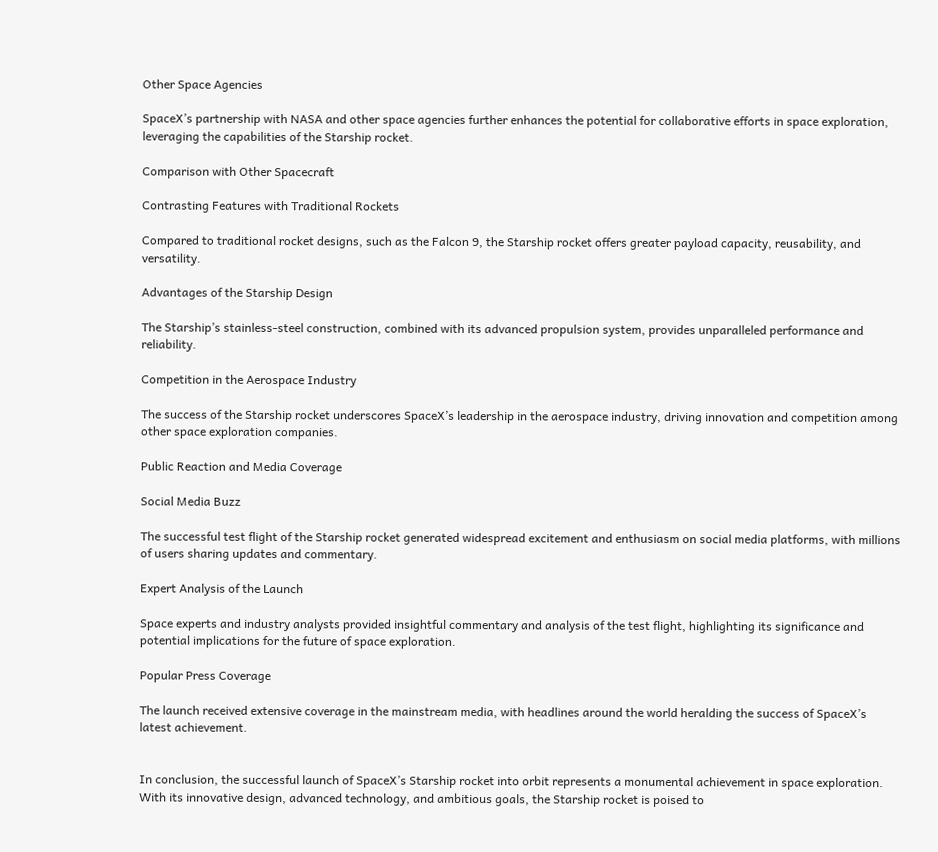Other Space Agencies

SpaceX’s partnership with NASA and other space agencies further enhances the potential for collaborative efforts in space exploration, leveraging the capabilities of the Starship rocket.

Comparison with Other Spacecraft

Contrasting Features with Traditional Rockets

Compared to traditional rocket designs, such as the Falcon 9, the Starship rocket offers greater payload capacity, reusability, and versatility.

Advantages of the Starship Design

The Starship’s stainless-steel construction, combined with its advanced propulsion system, provides unparalleled performance and reliability.

Competition in the Aerospace Industry

The success of the Starship rocket underscores SpaceX’s leadership in the aerospace industry, driving innovation and competition among other space exploration companies.

Public Reaction and Media Coverage

Social Media Buzz

The successful test flight of the Starship rocket generated widespread excitement and enthusiasm on social media platforms, with millions of users sharing updates and commentary.

Expert Analysis of the Launch

Space experts and industry analysts provided insightful commentary and analysis of the test flight, highlighting its significance and potential implications for the future of space exploration.

Popular Press Coverage

The launch received extensive coverage in the mainstream media, with headlines around the world heralding the success of SpaceX’s latest achievement.


In conclusion, the successful launch of SpaceX’s Starship rocket into orbit represents a monumental achievement in space exploration. With its innovative design, advanced technology, and ambitious goals, the Starship rocket is poised to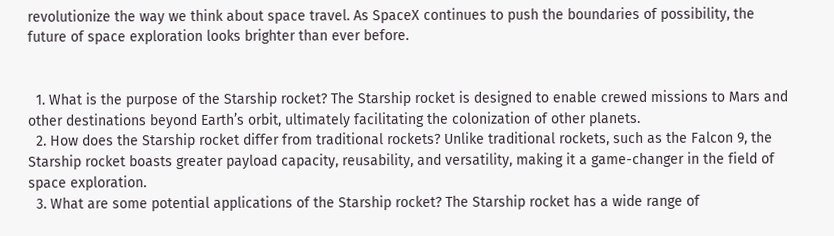revolutionize the way we think about space travel. As SpaceX continues to push the boundaries of possibility, the future of space exploration looks brighter than ever before.


  1. What is the purpose of the Starship rocket? The Starship rocket is designed to enable crewed missions to Mars and other destinations beyond Earth’s orbit, ultimately facilitating the colonization of other planets.
  2. How does the Starship rocket differ from traditional rockets? Unlike traditional rockets, such as the Falcon 9, the Starship rocket boasts greater payload capacity, reusability, and versatility, making it a game-changer in the field of space exploration.
  3. What are some potential applications of the Starship rocket? The Starship rocket has a wide range of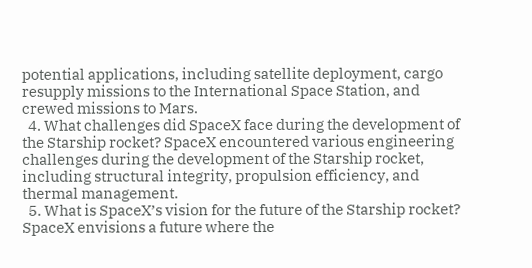potential applications, including satellite deployment, cargo resupply missions to the International Space Station, and crewed missions to Mars.
  4. What challenges did SpaceX face during the development of the Starship rocket? SpaceX encountered various engineering challenges during the development of the Starship rocket, including structural integrity, propulsion efficiency, and thermal management.
  5. What is SpaceX’s vision for the future of the Starship rocket? SpaceX envisions a future where the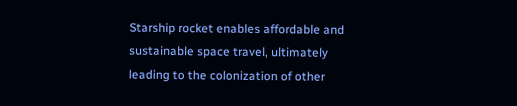Starship rocket enables affordable and sustainable space travel, ultimately leading to the colonization of other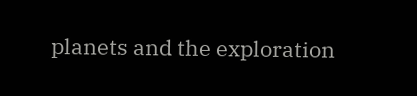planets and the exploration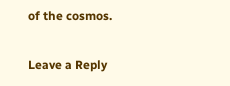of the cosmos.

Leave a Reply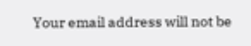Your email address will not be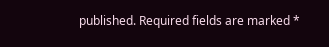published. Required fields are marked *